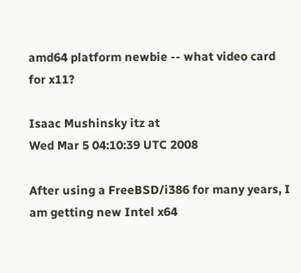amd64 platform newbie -- what video card for x11?

Isaac Mushinsky itz at
Wed Mar 5 04:10:39 UTC 2008

After using a FreeBSD/i386 for many years, I am getting new Intel x64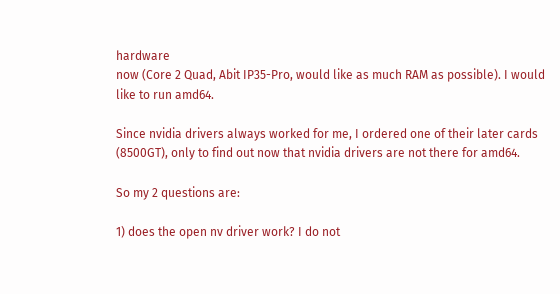hardware
now (Core 2 Quad, Abit IP35-Pro, would like as much RAM as possible). I would
like to run amd64.

Since nvidia drivers always worked for me, I ordered one of their later cards
(8500GT), only to find out now that nvidia drivers are not there for amd64.

So my 2 questions are:

1) does the open nv driver work? I do not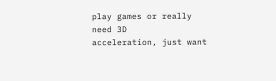play games or really need 3D
acceleration, just want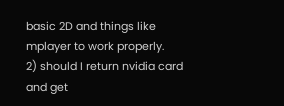basic 2D and things like mplayer to work properly.
2) should I return nvidia card and get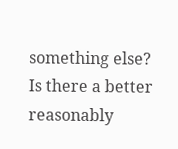something else? Is there a better
reasonably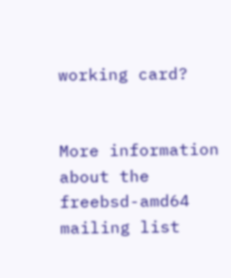working card?


More information about the freebsd-amd64 mailing list